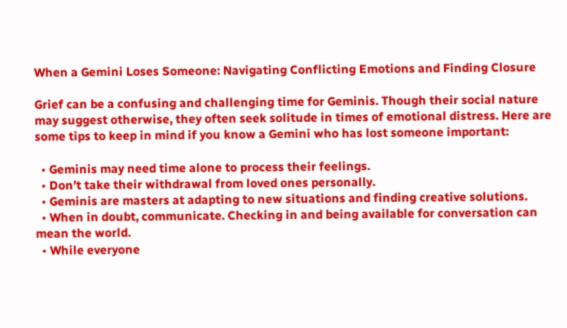When a Gemini Loses Someone: Navigating Conflicting Emotions and Finding Closure

Grief can be a confusing and challenging time for Geminis. Though their social nature may suggest otherwise, they often seek solitude in times of emotional distress. Here are some tips to keep in mind if you know a Gemini who has lost someone important:

  • Geminis may need time alone to process their feelings.
  • Don’t take their withdrawal from loved ones personally.
  • Geminis are masters at adapting to new situations and finding creative solutions.
  • When in doubt, communicate. Checking in and being available for conversation can mean the world.
  • While everyone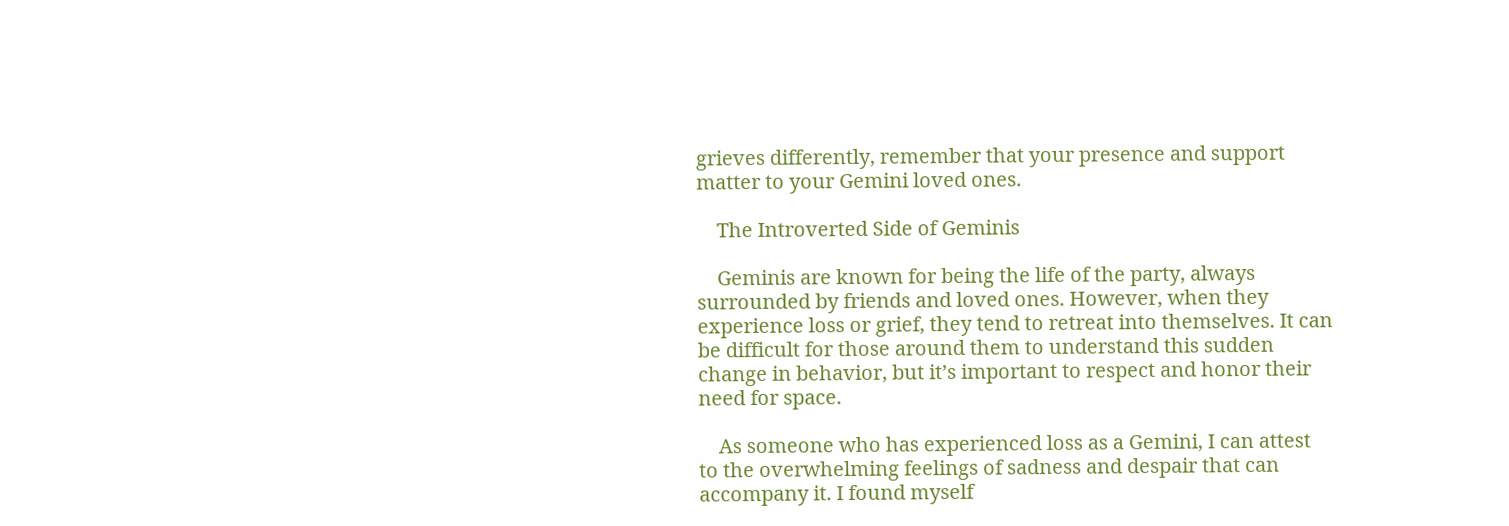grieves differently, remember that your presence and support matter to your Gemini loved ones.

    The Introverted Side of Geminis

    Geminis are known for being the life of the party, always surrounded by friends and loved ones. However, when they experience loss or grief, they tend to retreat into themselves. It can be difficult for those around them to understand this sudden change in behavior, but it’s important to respect and honor their need for space.

    As someone who has experienced loss as a Gemini, I can attest to the overwhelming feelings of sadness and despair that can accompany it. I found myself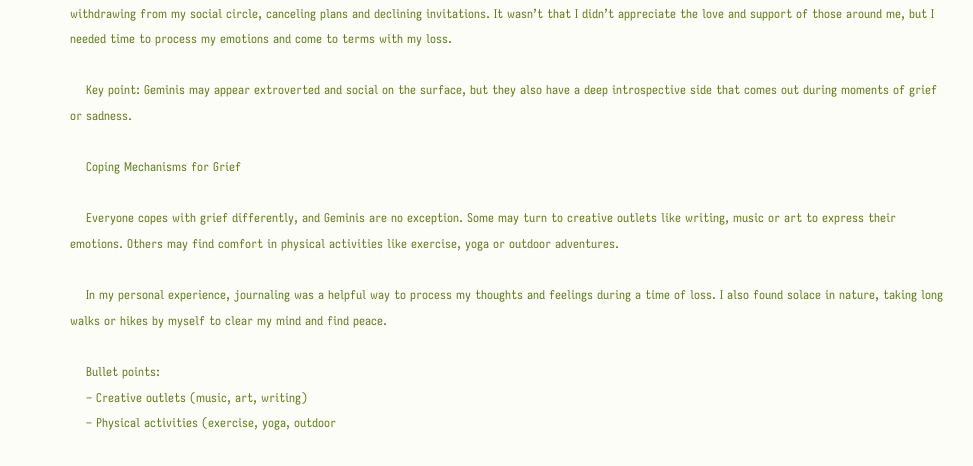withdrawing from my social circle, canceling plans and declining invitations. It wasn’t that I didn’t appreciate the love and support of those around me, but I needed time to process my emotions and come to terms with my loss.

    Key point: Geminis may appear extroverted and social on the surface, but they also have a deep introspective side that comes out during moments of grief or sadness.

    Coping Mechanisms for Grief

    Everyone copes with grief differently, and Geminis are no exception. Some may turn to creative outlets like writing, music or art to express their emotions. Others may find comfort in physical activities like exercise, yoga or outdoor adventures.

    In my personal experience, journaling was a helpful way to process my thoughts and feelings during a time of loss. I also found solace in nature, taking long walks or hikes by myself to clear my mind and find peace.

    Bullet points:
    – Creative outlets (music, art, writing)
    – Physical activities (exercise, yoga, outdoor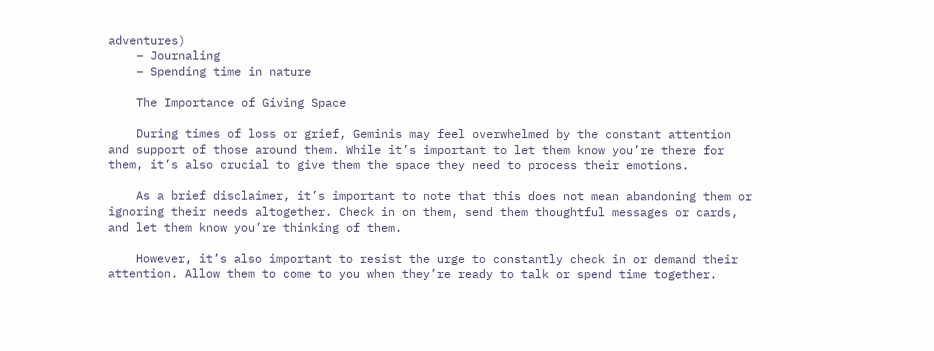adventures)
    – Journaling
    – Spending time in nature

    The Importance of Giving Space

    During times of loss or grief, Geminis may feel overwhelmed by the constant attention and support of those around them. While it’s important to let them know you’re there for them, it’s also crucial to give them the space they need to process their emotions.

    As a brief disclaimer, it’s important to note that this does not mean abandoning them or ignoring their needs altogether. Check in on them, send them thoughtful messages or cards, and let them know you’re thinking of them.

    However, it’s also important to resist the urge to constantly check in or demand their attention. Allow them to come to you when they’re ready to talk or spend time together.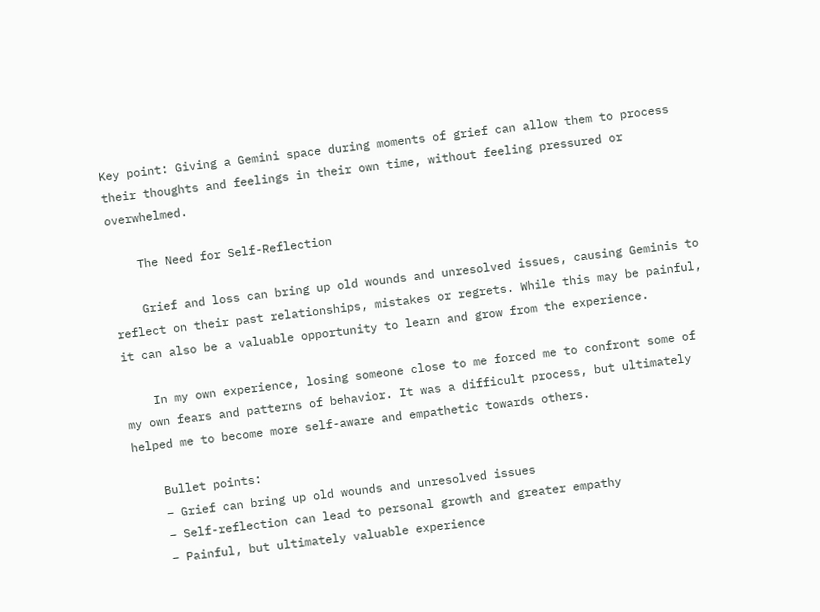Key point: Giving a Gemini space during moments of grief can allow them to process their thoughts and feelings in their own time, without feeling pressured or overwhelmed.

    The Need for Self-Reflection

    Grief and loss can bring up old wounds and unresolved issues, causing Geminis to reflect on their past relationships, mistakes or regrets. While this may be painful, it can also be a valuable opportunity to learn and grow from the experience.

    In my own experience, losing someone close to me forced me to confront some of my own fears and patterns of behavior. It was a difficult process, but ultimately helped me to become more self-aware and empathetic towards others.

    Bullet points:
    – Grief can bring up old wounds and unresolved issues
    – Self-reflection can lead to personal growth and greater empathy
    – Painful, but ultimately valuable experience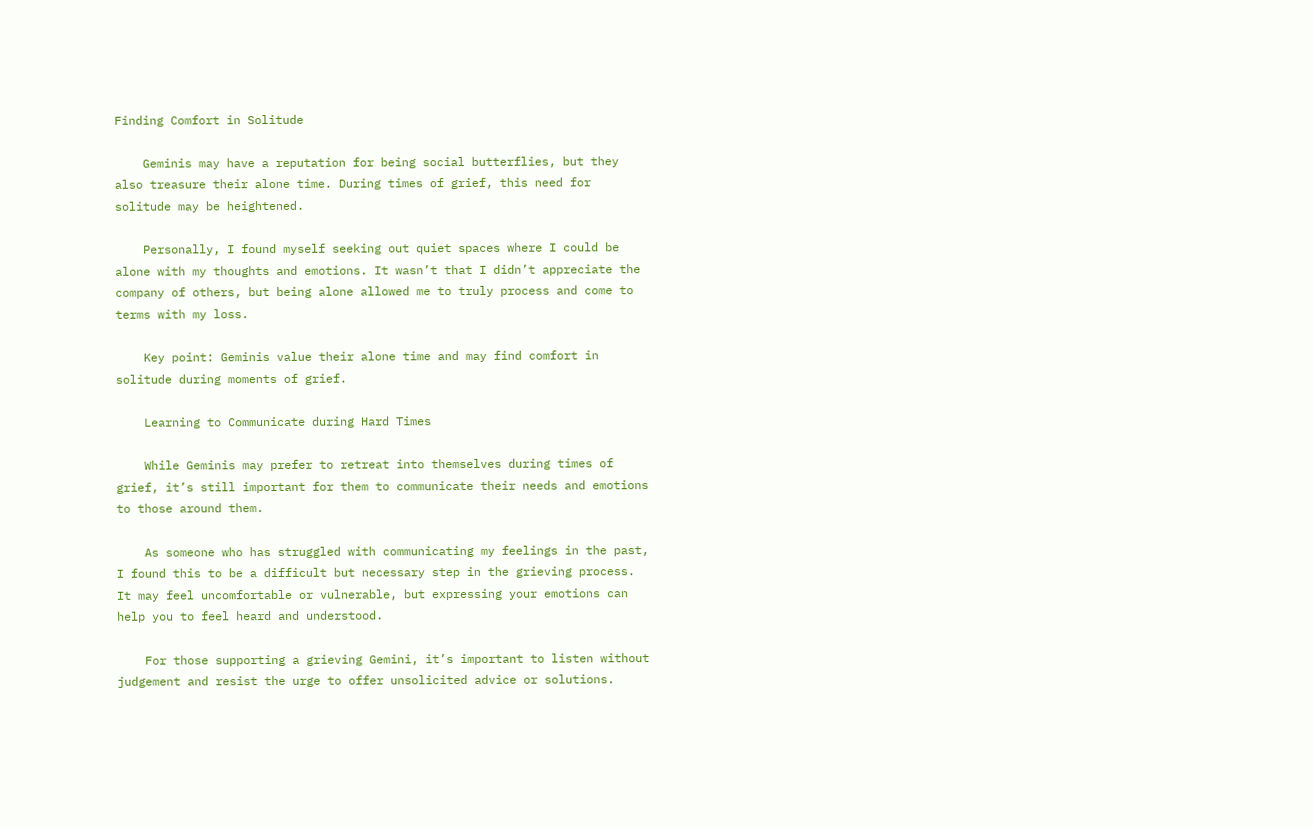Finding Comfort in Solitude

    Geminis may have a reputation for being social butterflies, but they also treasure their alone time. During times of grief, this need for solitude may be heightened.

    Personally, I found myself seeking out quiet spaces where I could be alone with my thoughts and emotions. It wasn’t that I didn’t appreciate the company of others, but being alone allowed me to truly process and come to terms with my loss.

    Key point: Geminis value their alone time and may find comfort in solitude during moments of grief.

    Learning to Communicate during Hard Times

    While Geminis may prefer to retreat into themselves during times of grief, it’s still important for them to communicate their needs and emotions to those around them.

    As someone who has struggled with communicating my feelings in the past, I found this to be a difficult but necessary step in the grieving process. It may feel uncomfortable or vulnerable, but expressing your emotions can help you to feel heard and understood.

    For those supporting a grieving Gemini, it’s important to listen without judgement and resist the urge to offer unsolicited advice or solutions.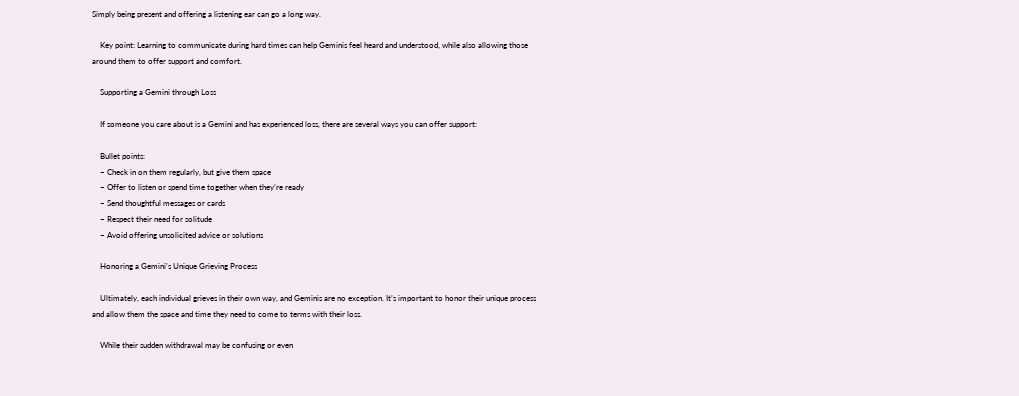Simply being present and offering a listening ear can go a long way.

    Key point: Learning to communicate during hard times can help Geminis feel heard and understood, while also allowing those around them to offer support and comfort.

    Supporting a Gemini through Loss

    If someone you care about is a Gemini and has experienced loss, there are several ways you can offer support:

    Bullet points:
    – Check in on them regularly, but give them space
    – Offer to listen or spend time together when they’re ready
    – Send thoughtful messages or cards
    – Respect their need for solitude
    – Avoid offering unsolicited advice or solutions

    Honoring a Gemini’s Unique Grieving Process

    Ultimately, each individual grieves in their own way, and Geminis are no exception. It’s important to honor their unique process and allow them the space and time they need to come to terms with their loss.

    While their sudden withdrawal may be confusing or even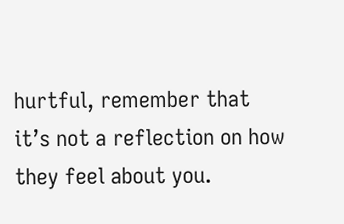hurtful, remember that it’s not a reflection on how they feel about you.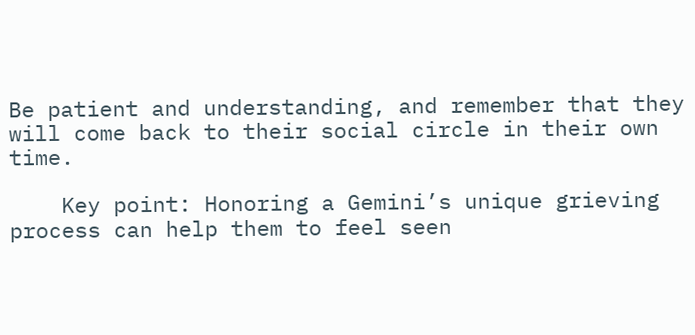Be patient and understanding, and remember that they will come back to their social circle in their own time.

    Key point: Honoring a Gemini’s unique grieving process can help them to feel seen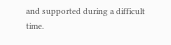and supported during a difficult time.